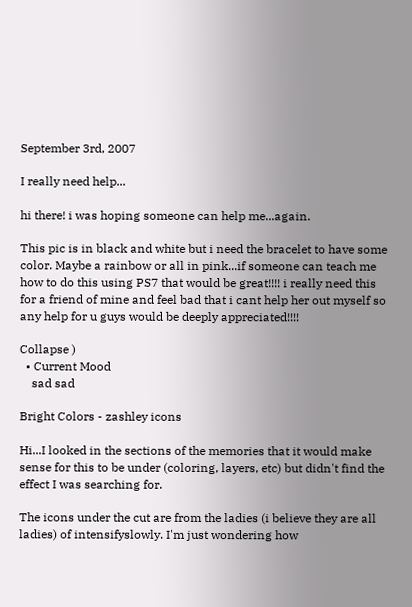September 3rd, 2007

I really need help...

hi there! i was hoping someone can help me...again.

This pic is in black and white but i need the bracelet to have some color. Maybe a rainbow or all in pink...if someone can teach me how to do this using PS7 that would be great!!!! i really need this for a friend of mine and feel bad that i cant help her out myself so any help for u guys would be deeply appreciated!!!!

Collapse )
  • Current Mood
    sad sad

Bright Colors - zashley icons

Hi...I looked in the sections of the memories that it would make sense for this to be under (coloring, layers, etc) but didn't find the effect I was searching for.

The icons under the cut are from the ladies (i believe they are all ladies) of intensifyslowly. I'm just wondering how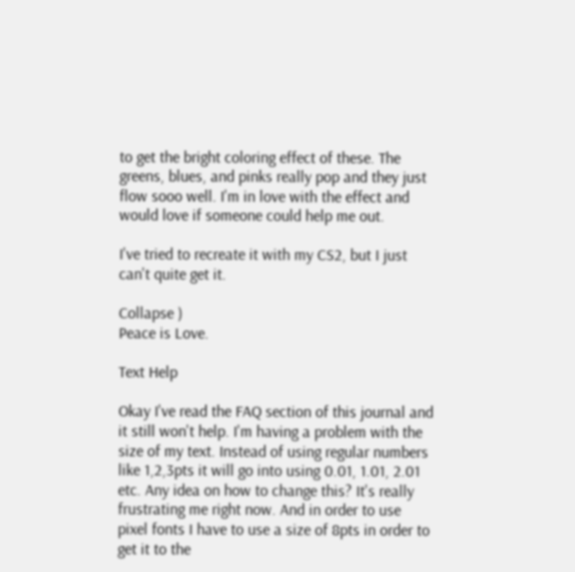to get the bright coloring effect of these. The greens, blues, and pinks really pop and they just flow sooo well. I'm in love with the effect and would love if someone could help me out.

I've tried to recreate it with my CS2, but I just can't quite get it.

Collapse )
Peace is Love.

Text Help

Okay I've read the FAQ section of this journal and it still won't help. I'm having a problem with the size of my text. Instead of using regular numbers like 1,2,3pts it will go into using 0.01, 1.01, 2.01 etc. Any idea on how to change this? It's really frustrating me right now. And in order to use pixel fonts I have to use a size of 8pts in order to get it to the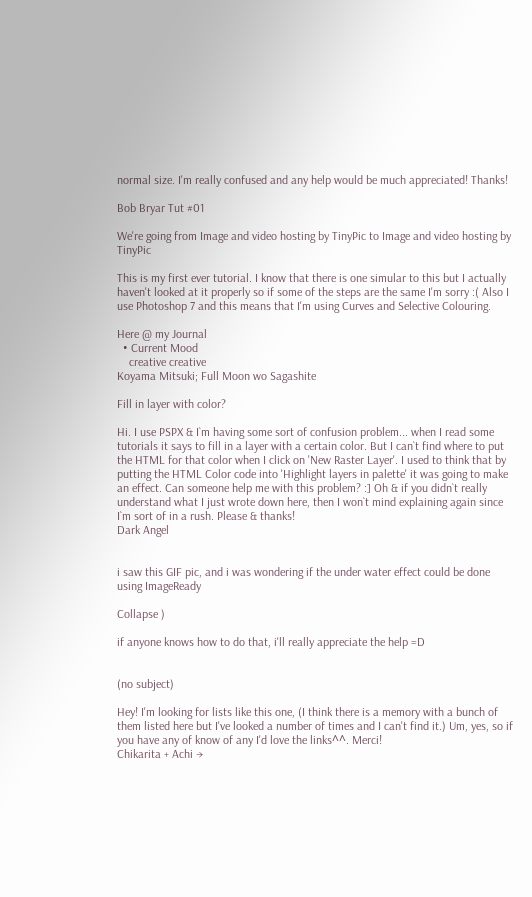normal size. I'm really confused and any help would be much appreciated! Thanks!

Bob Bryar Tut #01

We're going from Image and video hosting by TinyPic to Image and video hosting by TinyPic

This is my first ever tutorial. I know that there is one simular to this but I actually haven't looked at it properly so if some of the steps are the same I'm sorry :( Also I use Photoshop 7 and this means that I'm using Curves and Selective Colouring.

Here @ my Journal
  • Current Mood
    creative creative
Koyama Mitsuki; Full Moon wo Sagashite

Fill in layer with color?

Hi. I use PSPX & I`m having some sort of confusion problem... when I read some tutorials it says to fill in a layer with a certain color. But I can`t find where to put the HTML for that color when I click on 'New Raster Layer'. I used to think that by putting the HTML Color code into 'Highlight layers in palette' it was going to make an effect. Can someone help me with this problem? :] Oh & if you didn`t really understand what I just wrote down here, then I won`t mind explaining again since I`m sort of in a rush. Please & thanks!
Dark Angel


i saw this GIF pic, and i was wondering if the under water effect could be done using ImageReady

Collapse )

if anyone knows how to do that, i'll really appreciate the help =D


(no subject)

Hey! I'm looking for lists like this one, (I think there is a memory with a bunch of them listed here but I've looked a number of times and I can't find it.) Um, yes, so if you have any of know of any I'd love the links^^. Merci!
Chikarita + Achi →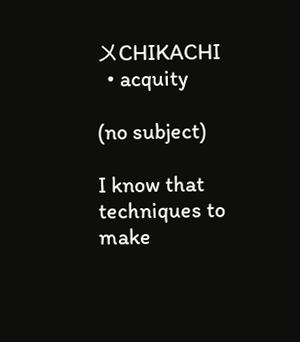〤CHIKACHI
  • acquity

(no subject)

I know that techniques to make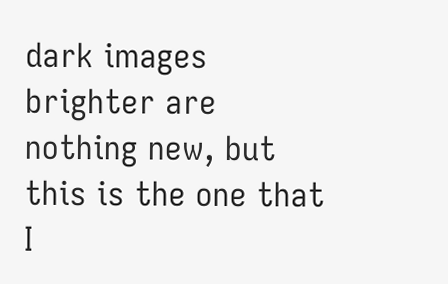dark images brighter are nothing new, but this is the one that I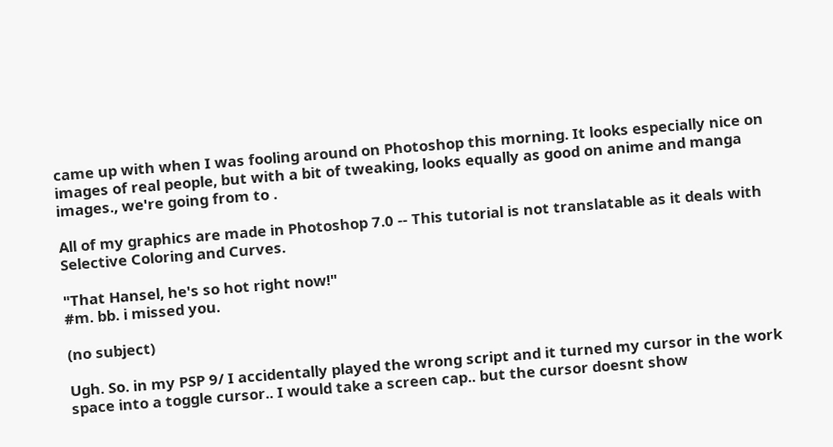came up with when I was fooling around on Photoshop this morning. It looks especially nice on images of real people, but with a bit of tweaking, looks equally as good on anime and manga images., we're going from to .

All of my graphics are made in Photoshop 7.0 -- This tutorial is not translatable as it deals with Selective Coloring and Curves.

"That Hansel, he's so hot right now!"
#m. bb. i missed you.

(no subject)

Ugh. So. in my PSP 9/ I accidentally played the wrong script and it turned my cursor in the work space into a toggle cursor.. I would take a screen cap.. but the cursor doesnt show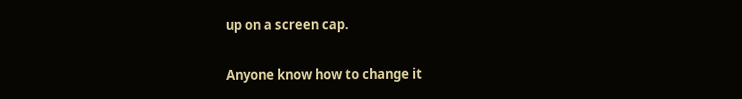up on a screen cap.

Anyone know how to change it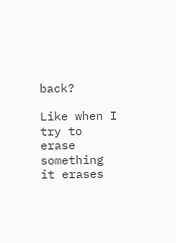back?

Like when I try to erase something it erases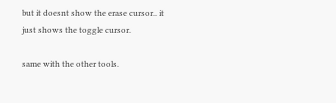but it doesnt show the erase cursor.. it just shows the toggle cursor.

same with the other tools.